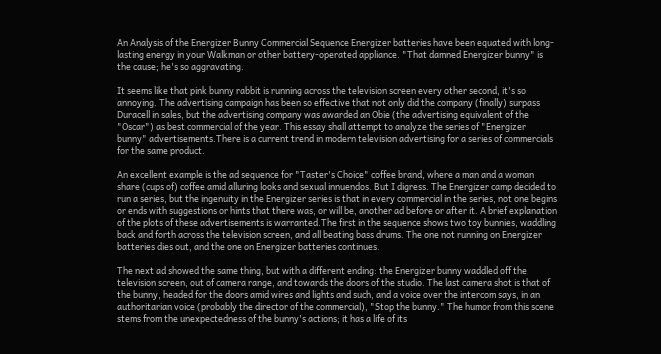An Analysis of the Energizer Bunny Commercial Sequence Energizer batteries have been equated with long-lasting energy in your Walkman or other battery-operated appliance. "That damned Energizer bunny" is the cause; he's so aggravating.

It seems like that pink bunny rabbit is running across the television screen every other second, it's so annoying. The advertising campaign has been so effective that not only did the company (finally) surpass Duracell in sales, but the advertising company was awarded an Obie (the advertising equivalent of the "Oscar") as best commercial of the year. This essay shall attempt to analyze the series of "Energizer bunny" advertisements.There is a current trend in modern television advertising for a series of commercials for the same product.

An excellent example is the ad sequence for "Taster's Choice" coffee brand, where a man and a woman share (cups of) coffee amid alluring looks and sexual innuendos. But I digress. The Energizer camp decided to run a series, but the ingenuity in the Energizer series is that in every commercial in the series, not one begins or ends with suggestions or hints that there was, or will be, another ad before or after it. A brief explanation of the plots of these advertisements is warranted.The first in the sequence shows two toy bunnies, waddling back and forth across the television screen, and all beating bass drums. The one not running on Energizer batteries dies out, and the one on Energizer batteries continues.

The next ad showed the same thing, but with a different ending: the Energizer bunny waddled off the television screen, out of camera range, and towards the doors of the studio. The last camera shot is that of the bunny, headed for the doors amid wires and lights and such, and a voice over the intercom says, in an authoritarian voice (probably the director of the commercial), "Stop the bunny." The humor from this scene stems from the unexpectedness of the bunny's actions; it has a life of its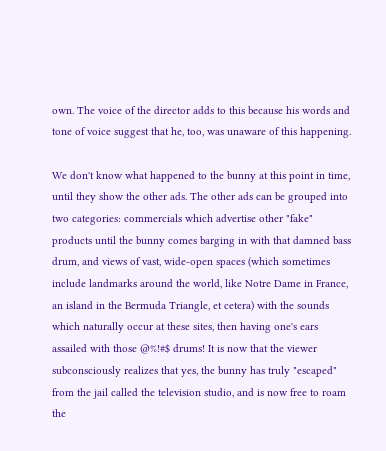own. The voice of the director adds to this because his words and tone of voice suggest that he, too, was unaware of this happening.

We don't know what happened to the bunny at this point in time, until they show the other ads. The other ads can be grouped into two categories: commercials which advertise other "fake" products until the bunny comes barging in with that damned bass drum, and views of vast, wide-open spaces (which sometimes include landmarks around the world, like Notre Dame in France, an island in the Bermuda Triangle, et cetera) with the sounds which naturally occur at these sites, then having one's ears assailed with those @%!#$ drums! It is now that the viewer subconsciously realizes that yes, the bunny has truly "escaped" from the jail called the television studio, and is now free to roam the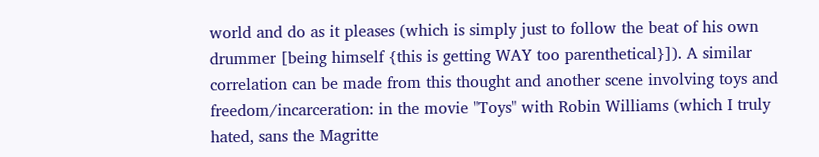world and do as it pleases (which is simply just to follow the beat of his own drummer [being himself {this is getting WAY too parenthetical}]). A similar correlation can be made from this thought and another scene involving toys and freedom/incarceration: in the movie "Toys" with Robin Williams (which I truly hated, sans the Magritte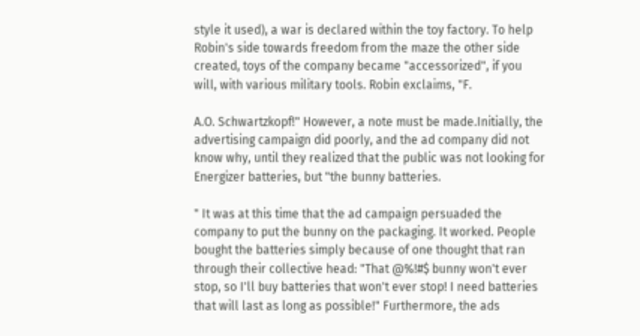style it used), a war is declared within the toy factory. To help Robin's side towards freedom from the maze the other side created, toys of the company became "accessorized", if you will, with various military tools. Robin exclaims, "F.

A.O. Schwartzkopf!" However, a note must be made.Initially, the advertising campaign did poorly, and the ad company did not know why, until they realized that the public was not looking for Energizer batteries, but "the bunny batteries.

" It was at this time that the ad campaign persuaded the company to put the bunny on the packaging. It worked. People bought the batteries simply because of one thought that ran through their collective head: "That @%!#$ bunny won't ever stop, so I'll buy batteries that won't ever stop! I need batteries that will last as long as possible!" Furthermore, the ads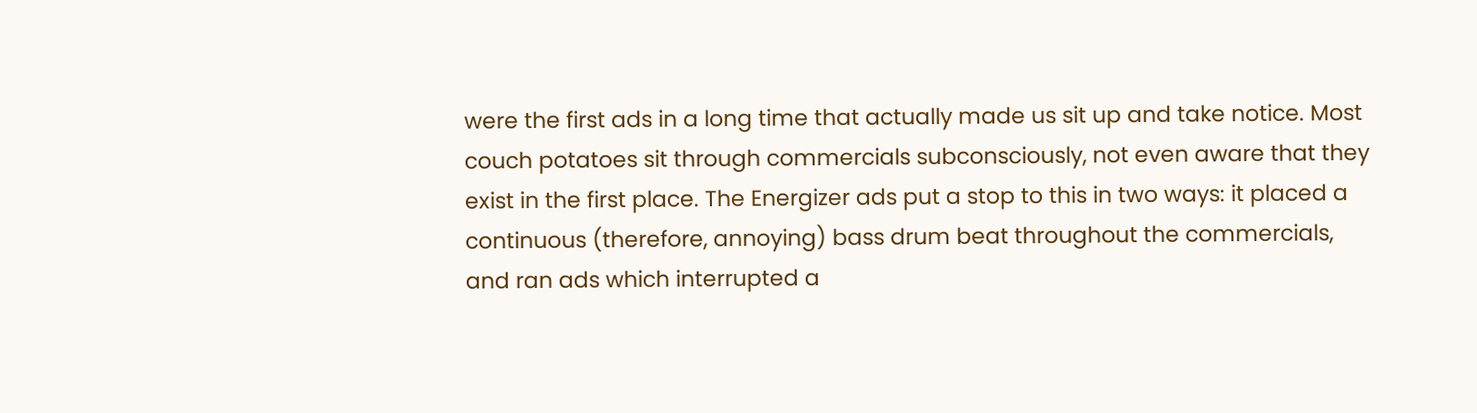were the first ads in a long time that actually made us sit up and take notice. Most couch potatoes sit through commercials subconsciously, not even aware that they exist in the first place. The Energizer ads put a stop to this in two ways: it placed a continuous (therefore, annoying) bass drum beat throughout the commercials, and ran ads which interrupted a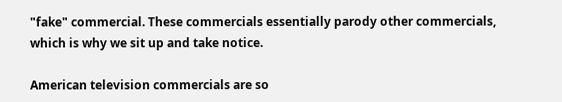"fake" commercial. These commercials essentially parody other commercials, which is why we sit up and take notice.

American television commercials are so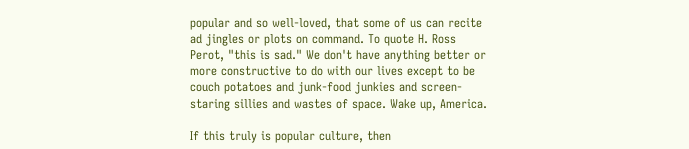popular and so well-loved, that some of us can recite ad jingles or plots on command. To quote H. Ross Perot, "this is sad." We don't have anything better or more constructive to do with our lives except to be couch potatoes and junk-food junkies and screen-staring sillies and wastes of space. Wake up, America.

If this truly is popular culture, then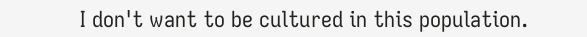I don't want to be cultured in this population.